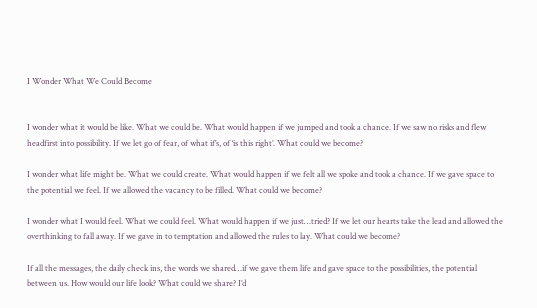I Wonder What We Could Become


I wonder what it would be like. What we could be. What would happen if we jumped and took a chance. If we saw no risks and flew headfirst into possibility. If we let go of fear, of what if’s, of ‘is this right’. What could we become?

I wonder what life might be. What we could create. What would happen if we felt all we spoke and took a chance. If we gave space to the potential we feel. If we allowed the vacancy to be filled. What could we become?

I wonder what I would feel. What we could feel. What would happen if we just…tried? If we let our hearts take the lead and allowed the overthinking to fall away. If we gave in to temptation and allowed the rules to lay. What could we become?

If all the messages, the daily check ins, the words we shared…if we gave them life and gave space to the possibilities, the potential between us. How would our life look? What could we share? I’d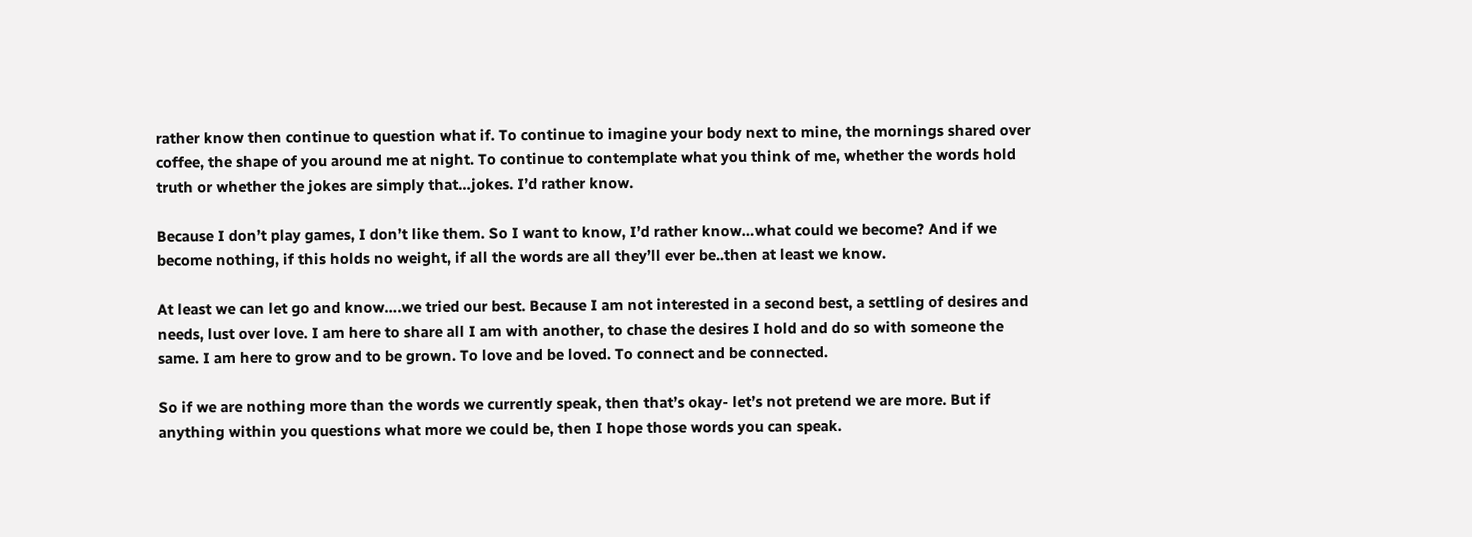rather know then continue to question what if. To continue to imagine your body next to mine, the mornings shared over coffee, the shape of you around me at night. To continue to contemplate what you think of me, whether the words hold truth or whether the jokes are simply that…jokes. I’d rather know.

Because I don’t play games, I don’t like them. So I want to know, I’d rather know…what could we become? And if we become nothing, if this holds no weight, if all the words are all they’ll ever be..then at least we know.

At least we can let go and know….we tried our best. Because I am not interested in a second best, a settling of desires and needs, lust over love. I am here to share all I am with another, to chase the desires I hold and do so with someone the same. I am here to grow and to be grown. To love and be loved. To connect and be connected.

So if we are nothing more than the words we currently speak, then that’s okay- let’s not pretend we are more. But if anything within you questions what more we could be, then I hope those words you can speak.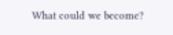What could we become?